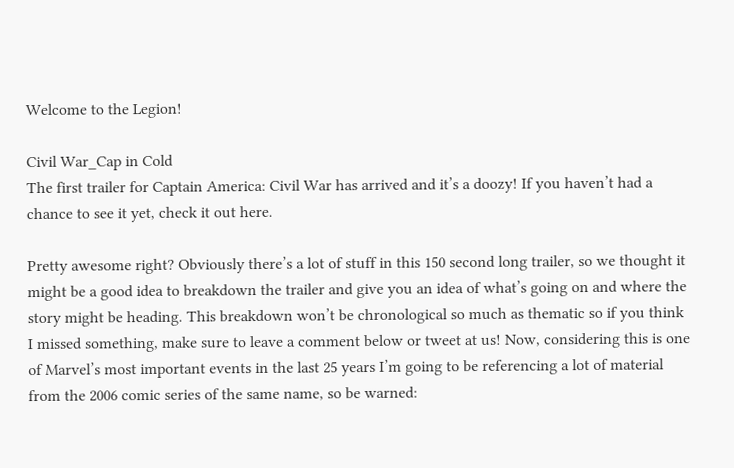Welcome to the Legion!

Civil War_Cap in Cold
The first trailer for Captain America: Civil War has arrived and it’s a doozy! If you haven’t had a chance to see it yet, check it out here.

Pretty awesome right? Obviously there’s a lot of stuff in this 150 second long trailer, so we thought it might be a good idea to breakdown the trailer and give you an idea of what’s going on and where the story might be heading. This breakdown won’t be chronological so much as thematic so if you think I missed something, make sure to leave a comment below or tweet at us! Now, considering this is one of Marvel’s most important events in the last 25 years I’m going to be referencing a lot of material from the 2006 comic series of the same name, so be warned: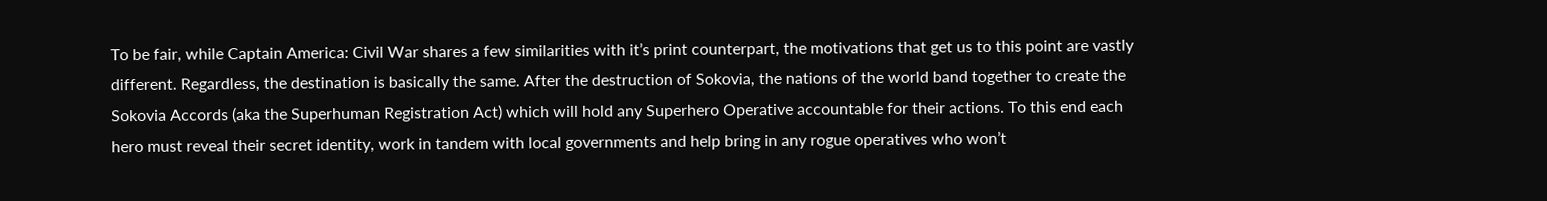To be fair, while Captain America: Civil War shares a few similarities with it’s print counterpart, the motivations that get us to this point are vastly different. Regardless, the destination is basically the same. After the destruction of Sokovia, the nations of the world band together to create the Sokovia Accords (aka the Superhuman Registration Act) which will hold any Superhero Operative accountable for their actions. To this end each hero must reveal their secret identity, work in tandem with local governments and help bring in any rogue operatives who won’t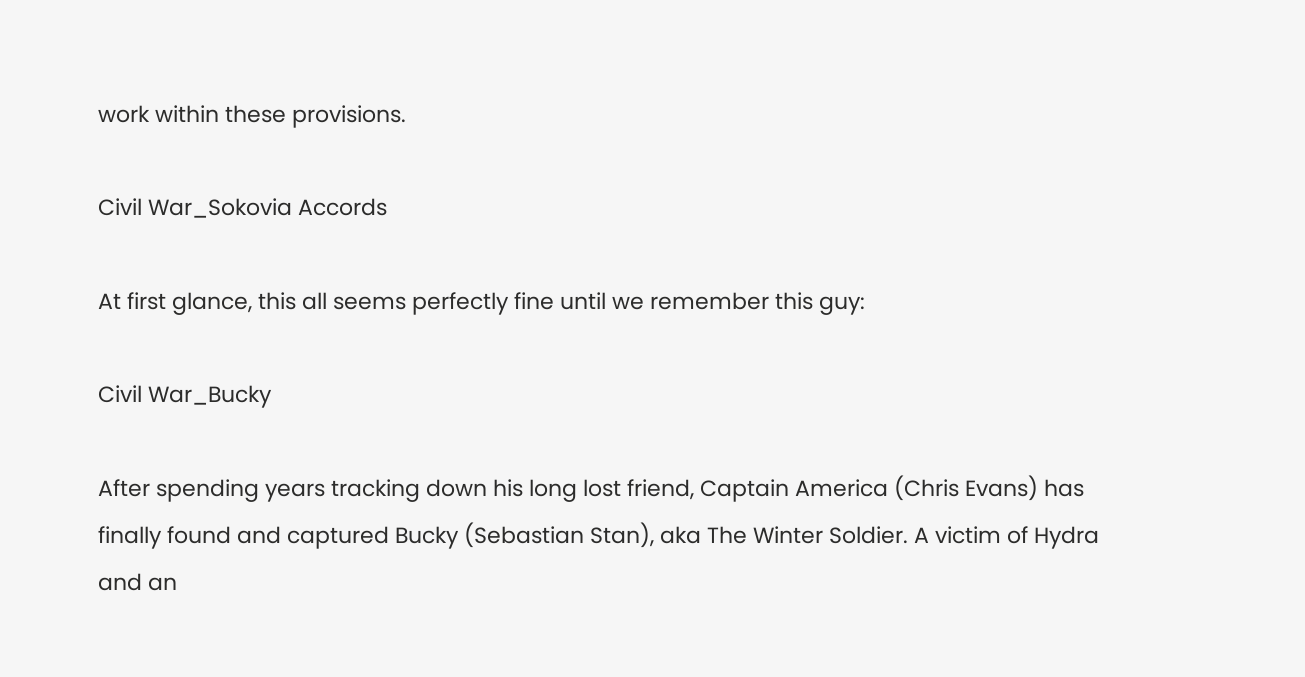work within these provisions.

Civil War_Sokovia Accords

At first glance, this all seems perfectly fine until we remember this guy:

Civil War_Bucky

After spending years tracking down his long lost friend, Captain America (Chris Evans) has finally found and captured Bucky (Sebastian Stan), aka The Winter Soldier. A victim of Hydra and an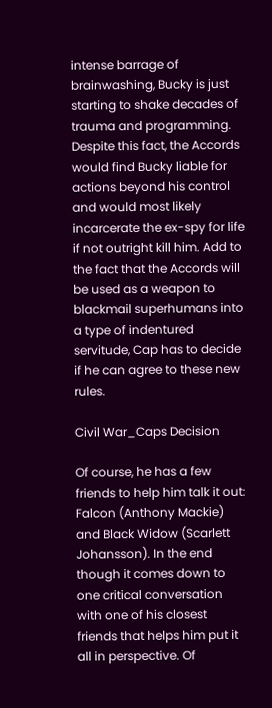intense barrage of brainwashing, Bucky is just starting to shake decades of trauma and programming. Despite this fact, the Accords would find Bucky liable for actions beyond his control and would most likely incarcerate the ex-spy for life if not outright kill him. Add to the fact that the Accords will be used as a weapon to blackmail superhumans into a type of indentured servitude, Cap has to decide if he can agree to these new rules.

Civil War_Caps Decision

Of course, he has a few friends to help him talk it out: Falcon (Anthony Mackie) and Black Widow (Scarlett Johansson). In the end though it comes down to one critical conversation with one of his closest friends that helps him put it all in perspective. Of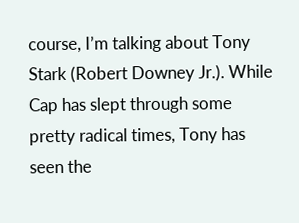course, I’m talking about Tony Stark (Robert Downey Jr.). While Cap has slept through some pretty radical times, Tony has seen the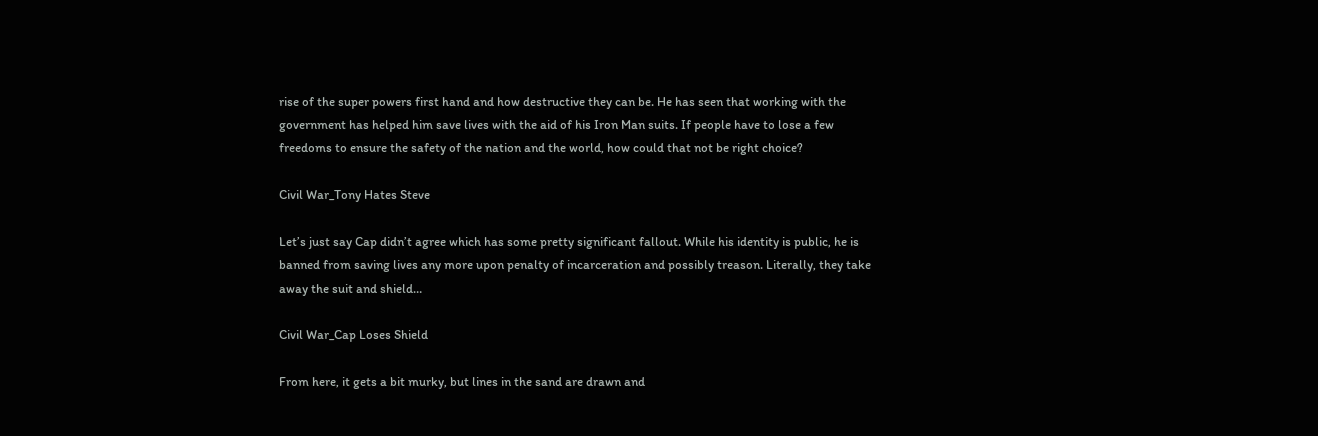rise of the super powers first hand and how destructive they can be. He has seen that working with the government has helped him save lives with the aid of his Iron Man suits. If people have to lose a few freedoms to ensure the safety of the nation and the world, how could that not be right choice?

Civil War_Tony Hates Steve

Let’s just say Cap didn’t agree which has some pretty significant fallout. While his identity is public, he is banned from saving lives any more upon penalty of incarceration and possibly treason. Literally, they take away the suit and shield…

Civil War_Cap Loses Shield

From here, it gets a bit murky, but lines in the sand are drawn and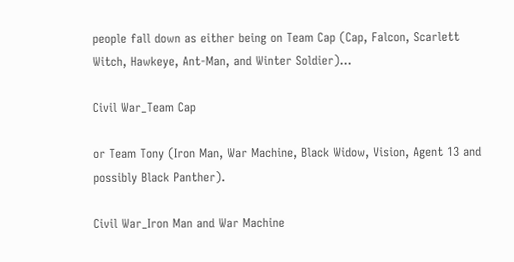people fall down as either being on Team Cap (Cap, Falcon, Scarlett Witch, Hawkeye, Ant-Man, and Winter Soldier)…

Civil War_Team Cap

or Team Tony (Iron Man, War Machine, Black Widow, Vision, Agent 13 and possibly Black Panther).

Civil War_Iron Man and War Machine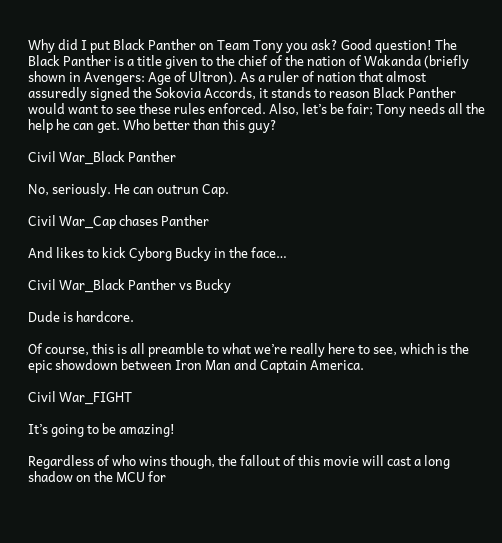Why did I put Black Panther on Team Tony you ask? Good question! The Black Panther is a title given to the chief of the nation of Wakanda (briefly shown in Avengers: Age of Ultron). As a ruler of nation that almost assuredly signed the Sokovia Accords, it stands to reason Black Panther would want to see these rules enforced. Also, let’s be fair; Tony needs all the help he can get. Who better than this guy?

Civil War_Black Panther

No, seriously. He can outrun Cap.

Civil War_Cap chases Panther

And likes to kick Cyborg Bucky in the face…

Civil War_Black Panther vs Bucky

Dude is hardcore.

Of course, this is all preamble to what we’re really here to see, which is the epic showdown between Iron Man and Captain America.

Civil War_FIGHT

It’s going to be amazing!

Regardless of who wins though, the fallout of this movie will cast a long shadow on the MCU for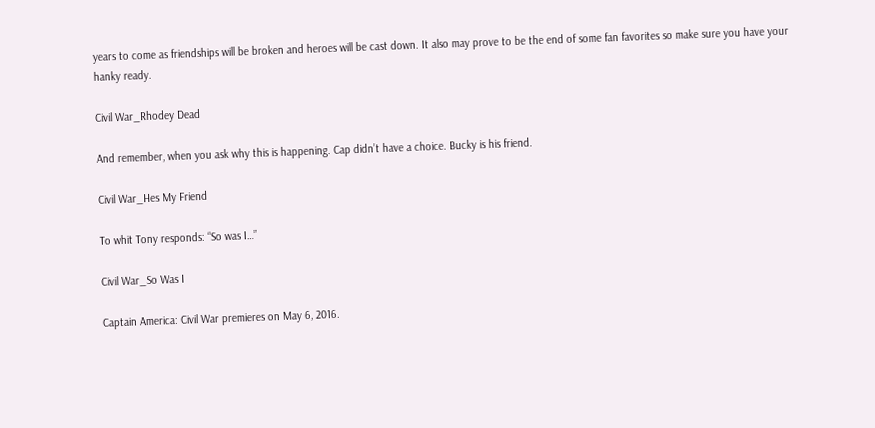years to come as friendships will be broken and heroes will be cast down. It also may prove to be the end of some fan favorites so make sure you have your hanky ready.

Civil War_Rhodey Dead

And remember, when you ask why this is happening. Cap didn’t have a choice. Bucky is his friend.

Civil War_Hes My Friend

To whit Tony responds: “So was I…”

Civil War_So Was I

Captain America: Civil War premieres on May 6, 2016.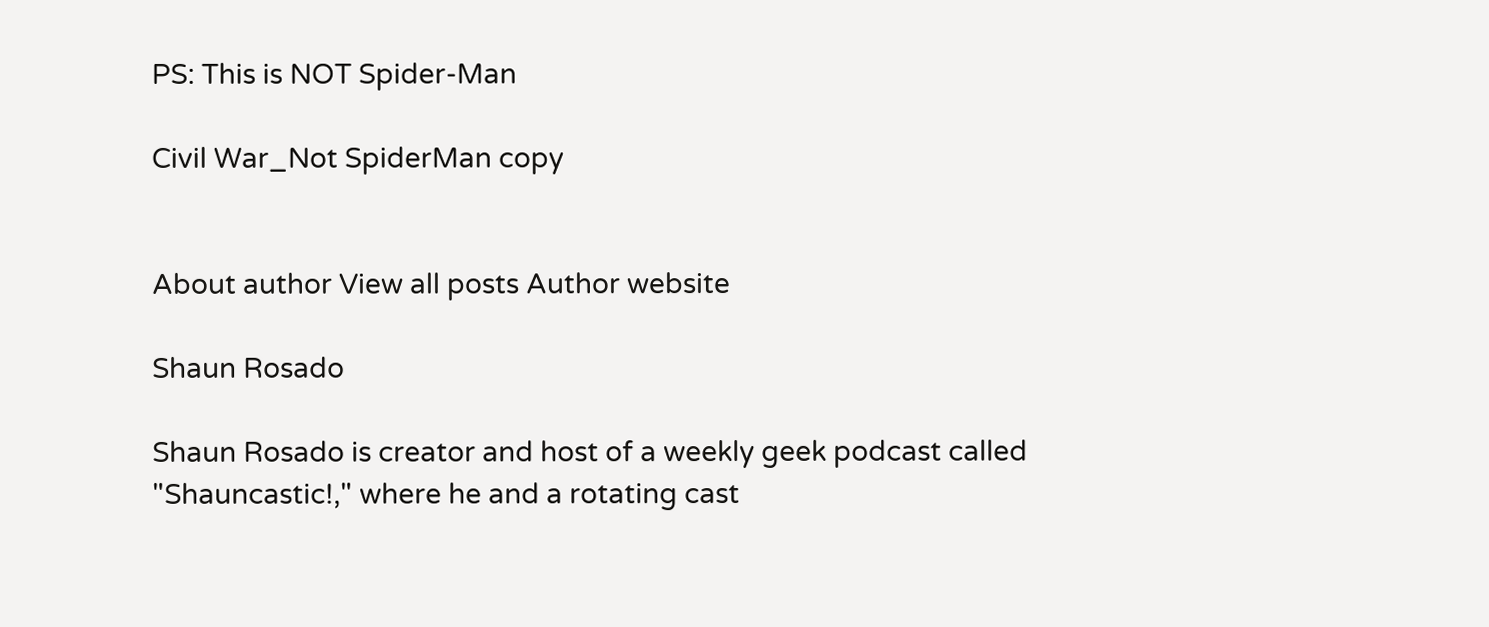PS: This is NOT Spider-Man

Civil War_Not SpiderMan copy


About author View all posts Author website

Shaun Rosado

Shaun Rosado is creator and host of a weekly geek podcast called "Shauncastic!," where he and a rotating cast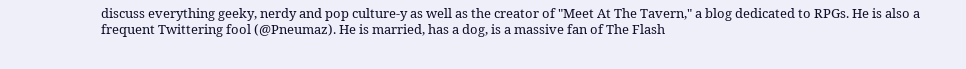discuss everything geeky, nerdy and pop culture-y as well as the creator of "Meet At The Tavern," a blog dedicated to RPGs. He is also a frequent Twittering fool (@Pneumaz). He is married, has a dog, is a massive fan of The Flash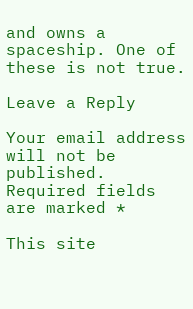and owns a spaceship. One of these is not true.

Leave a Reply

Your email address will not be published. Required fields are marked *

This site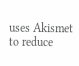uses Akismet to reduce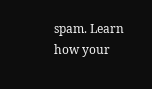spam. Learn how your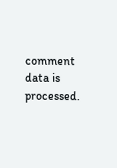comment data is processed.